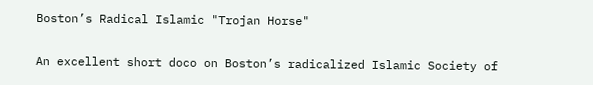Boston’s Radical Islamic "Trojan Horse"

An excellent short doco on Boston’s radicalized Islamic Society of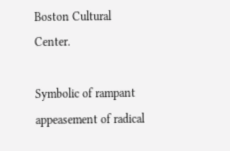Boston Cultural Center.

Symbolic of rampant appeasement of radical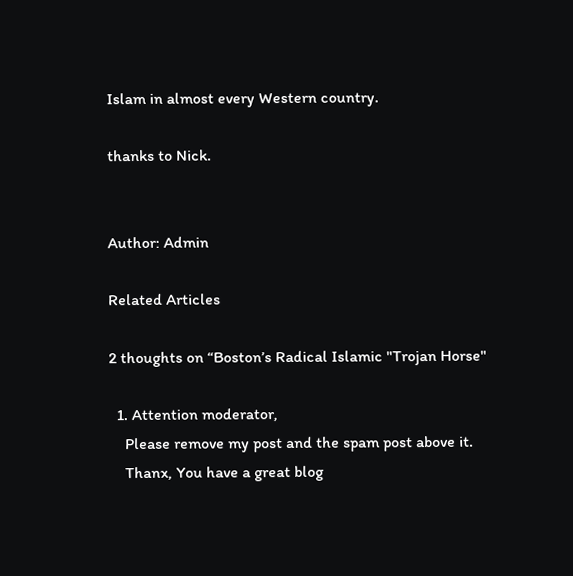Islam in almost every Western country.

thanks to Nick.


Author: Admin

Related Articles

2 thoughts on “Boston’s Radical Islamic "Trojan Horse"

  1. Attention moderator,
    Please remove my post and the spam post above it.
    Thanx, You have a great blog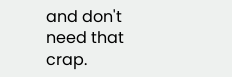and don't need that crap.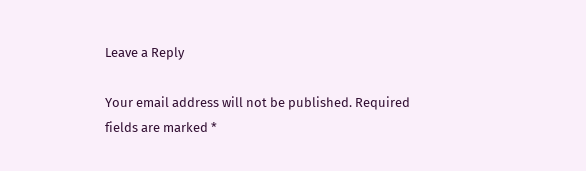Leave a Reply

Your email address will not be published. Required fields are marked *